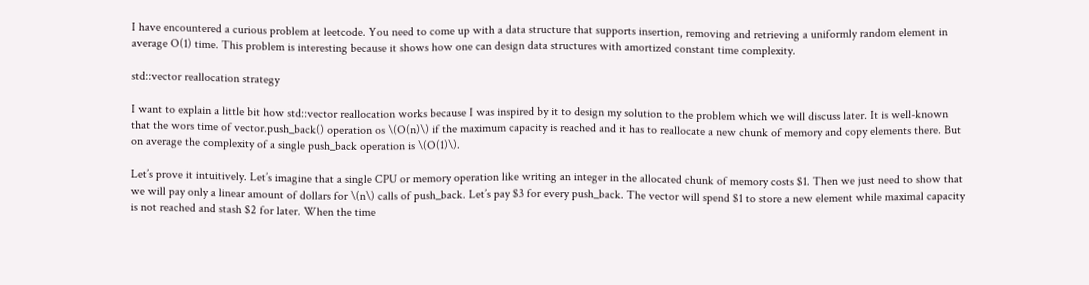I have encountered a curious problem at leetcode. You need to come up with a data structure that supports insertion, removing and retrieving a uniformly random element in average O(1) time. This problem is interesting because it shows how one can design data structures with amortized constant time complexity.

std::vector reallocation strategy

I want to explain a little bit how std::vector reallocation works because I was inspired by it to design my solution to the problem which we will discuss later. It is well-known that the wors time of vector.push_back() operation os \(O(n)\) if the maximum capacity is reached and it has to reallocate a new chunk of memory and copy elements there. But on average the complexity of a single push_back operation is \(O(1)\).

Let’s prove it intuitively. Let’s imagine that a single CPU or memory operation like writing an integer in the allocated chunk of memory costs $1. Then we just need to show that we will pay only a linear amount of dollars for \(n\) calls of push_back. Let’s pay $3 for every push_back. The vector will spend $1 to store a new element while maximal capacity is not reached and stash $2 for later. When the time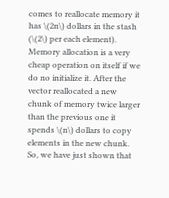comes to reallocate memory it has \(2n\) dollars in the stash (\(2\) per each element). Memory allocation is a very cheap operation on itself if we do no initialize it. After the vector reallocated a new chunk of memory twice larger than the previous one it spends \(n\) dollars to copy elements in the new chunk.
So, we have just shown that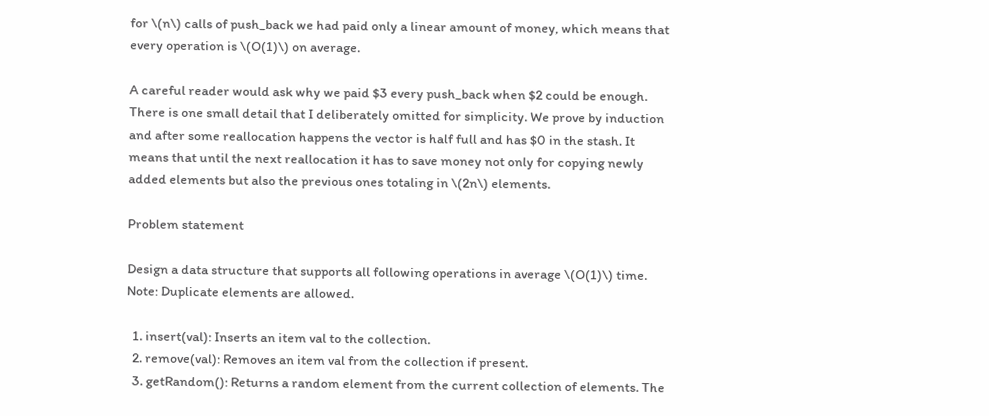for \(n\) calls of push_back we had paid only a linear amount of money, which means that every operation is \(O(1)\) on average.

A careful reader would ask why we paid $3 every push_back when $2 could be enough. There is one small detail that I deliberately omitted for simplicity. We prove by induction and after some reallocation happens the vector is half full and has $0 in the stash. It means that until the next reallocation it has to save money not only for copying newly added elements but also the previous ones totaling in \(2n\) elements.

Problem statement

Design a data structure that supports all following operations in average \(O(1)\) time. Note: Duplicate elements are allowed.

  1. insert(val): Inserts an item val to the collection.
  2. remove(val): Removes an item val from the collection if present.
  3. getRandom(): Returns a random element from the current collection of elements. The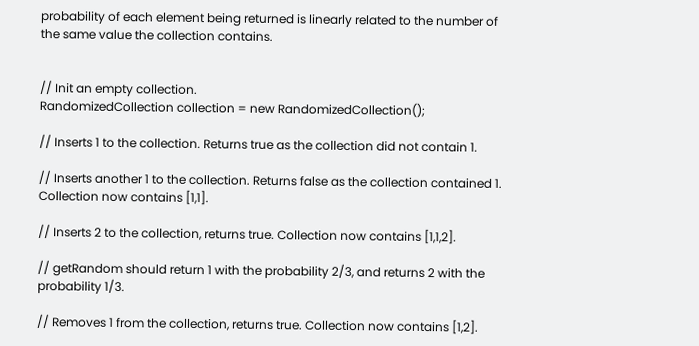probability of each element being returned is linearly related to the number of the same value the collection contains.


// Init an empty collection.
RandomizedCollection collection = new RandomizedCollection();

// Inserts 1 to the collection. Returns true as the collection did not contain 1.

// Inserts another 1 to the collection. Returns false as the collection contained 1. Collection now contains [1,1].

// Inserts 2 to the collection, returns true. Collection now contains [1,1,2].

// getRandom should return 1 with the probability 2/3, and returns 2 with the probability 1/3.

// Removes 1 from the collection, returns true. Collection now contains [1,2].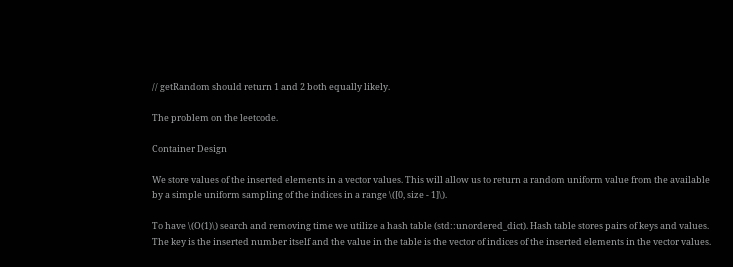// getRandom should return 1 and 2 both equally likely.

The problem on the leetcode.

Container Design

We store values of the inserted elements in a vector values. This will allow us to return a random uniform value from the available by a simple uniform sampling of the indices in a range \([0, size - 1]\).

To have \(O(1)\) search and removing time we utilize a hash table (std::unordered_dict). Hash table stores pairs of keys and values. The key is the inserted number itself and the value in the table is the vector of indices of the inserted elements in the vector values.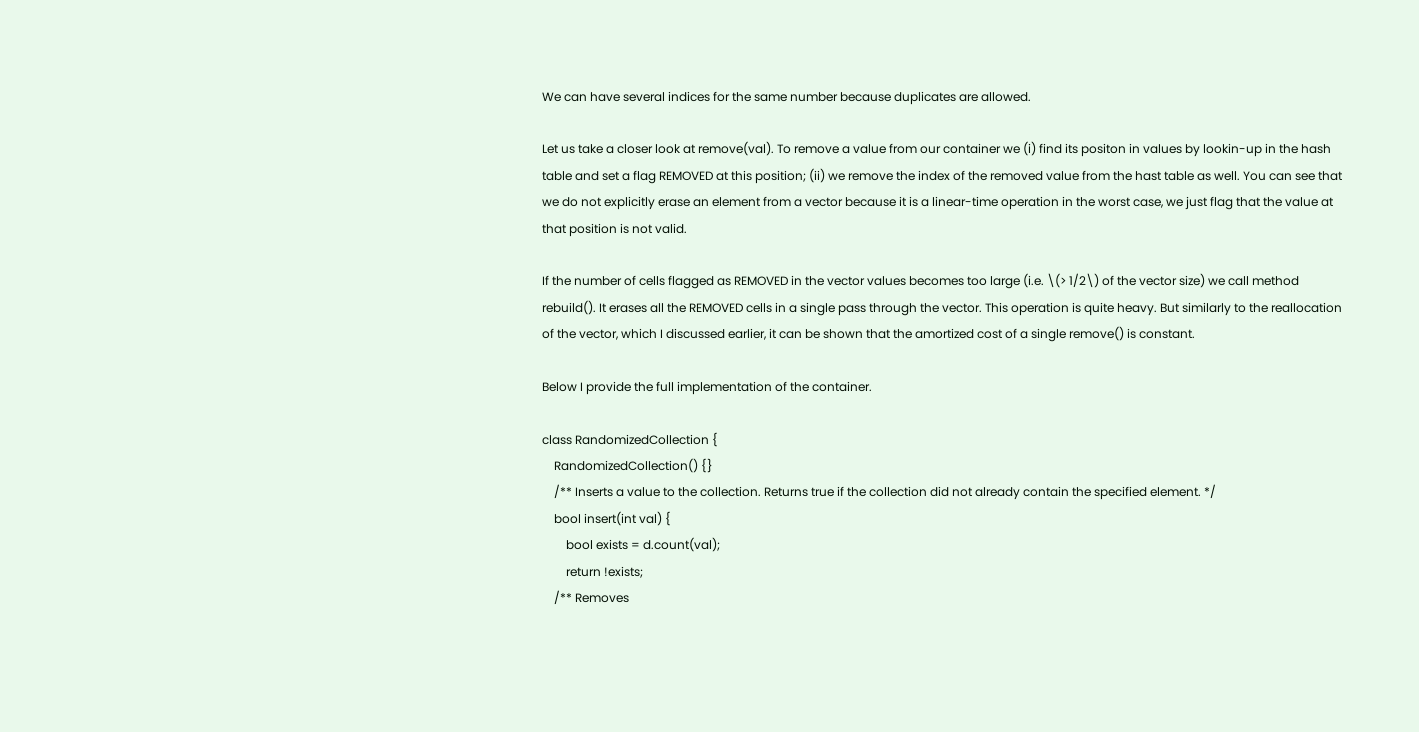We can have several indices for the same number because duplicates are allowed.

Let us take a closer look at remove(val). To remove a value from our container we (i) find its positon in values by lookin-up in the hash table and set a flag REMOVED at this position; (ii) we remove the index of the removed value from the hast table as well. You can see that we do not explicitly erase an element from a vector because it is a linear-time operation in the worst case, we just flag that the value at that position is not valid.

If the number of cells flagged as REMOVED in the vector values becomes too large (i.e. \(> 1/2\) of the vector size) we call method rebuild(). It erases all the REMOVED cells in a single pass through the vector. This operation is quite heavy. But similarly to the reallocation of the vector, which I discussed earlier, it can be shown that the amortized cost of a single remove() is constant.

Below I provide the full implementation of the container.

class RandomizedCollection {
    RandomizedCollection() {}
    /** Inserts a value to the collection. Returns true if the collection did not already contain the specified element. */
    bool insert(int val) {
        bool exists = d.count(val);
        return !exists;
    /** Removes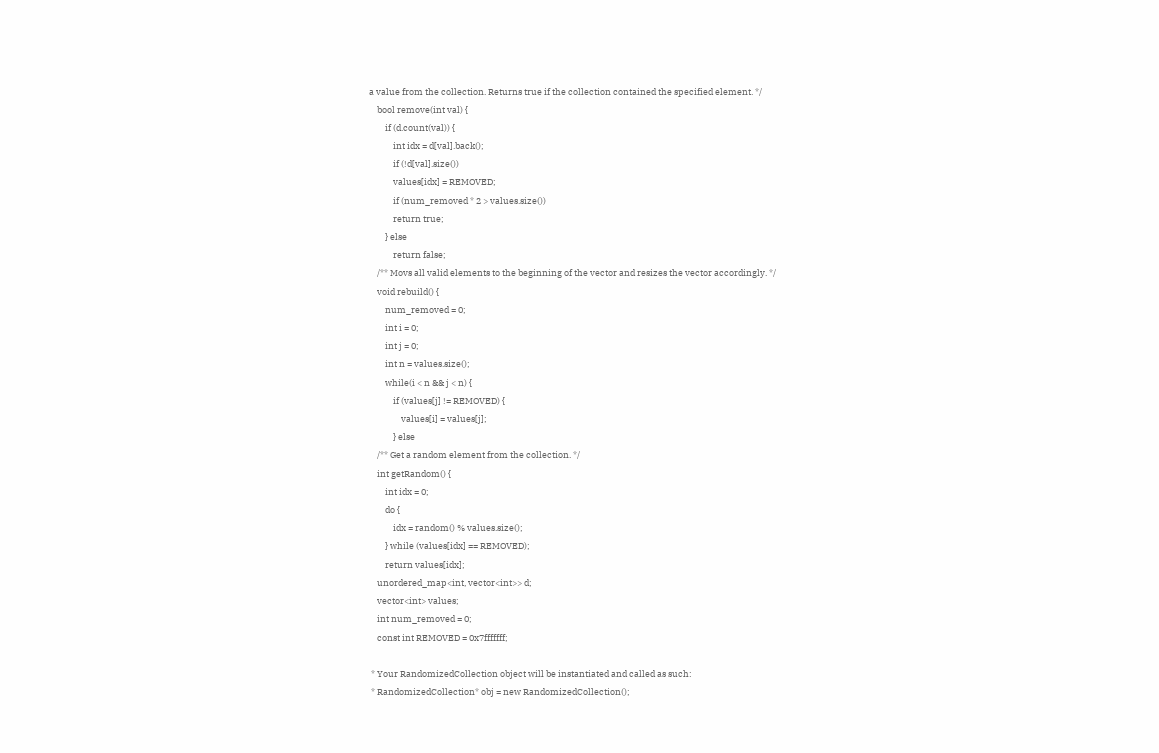a value from the collection. Returns true if the collection contained the specified element. */
    bool remove(int val) {
        if (d.count(val)) {
            int idx = d[val].back();
            if (!d[val].size())
            values[idx] = REMOVED;
            if (num_removed * 2 > values.size())
            return true;
        } else
            return false;
    /** Movs all valid elements to the beginning of the vector and resizes the vector accordingly. */
    void rebuild() {
        num_removed = 0;
        int i = 0;
        int j = 0;
        int n = values.size();
        while(i < n && j < n) {
            if (values[j] != REMOVED) {
                values[i] = values[j];
            } else
    /** Get a random element from the collection. */
    int getRandom() {
        int idx = 0;
        do {
            idx = random() % values.size();
        } while (values[idx] == REMOVED);
        return values[idx];
    unordered_map<int, vector<int>> d;
    vector<int> values;
    int num_removed = 0;
    const int REMOVED = 0x7fffffff;

 * Your RandomizedCollection object will be instantiated and called as such:
 * RandomizedCollection* obj = new RandomizedCollection();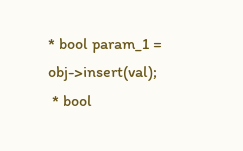* bool param_1 = obj->insert(val);
 * bool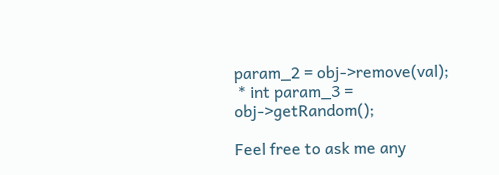param_2 = obj->remove(val);
 * int param_3 = obj->getRandom();

Feel free to ask me any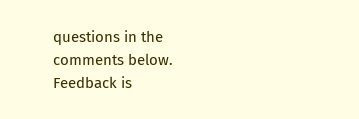questions in the comments below. Feedback is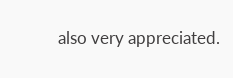also very appreciated.